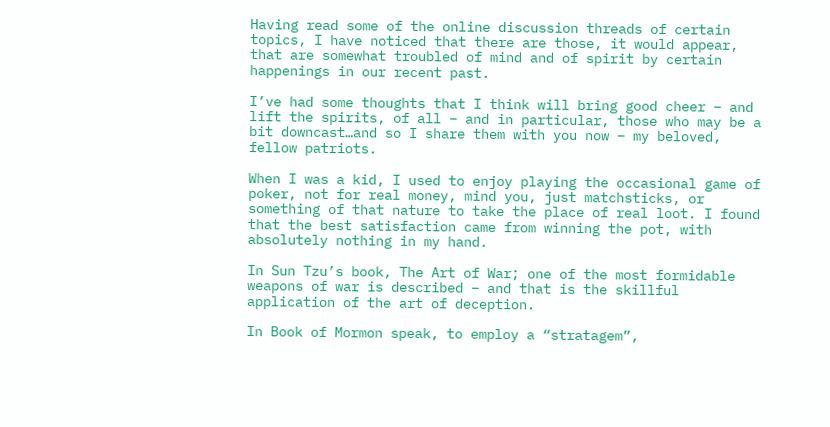Having read some of the online discussion threads of certain topics, I have noticed that there are those, it would appear, that are somewhat troubled of mind and of spirit by certain happenings in our recent past.

I’ve had some thoughts that I think will bring good cheer – and lift the spirits, of all – and in particular, those who may be a bit downcast…and so I share them with you now – my beloved, fellow patriots.

When I was a kid, I used to enjoy playing the occasional game of poker, not for real money, mind you, just matchsticks, or something of that nature to take the place of real loot. I found that the best satisfaction came from winning the pot, with absolutely nothing in my hand.

In Sun Tzu’s book, The Art of War; one of the most formidable weapons of war is described – and that is the skillful application of the art of deception.

In Book of Mormon speak, to employ a “stratagem”,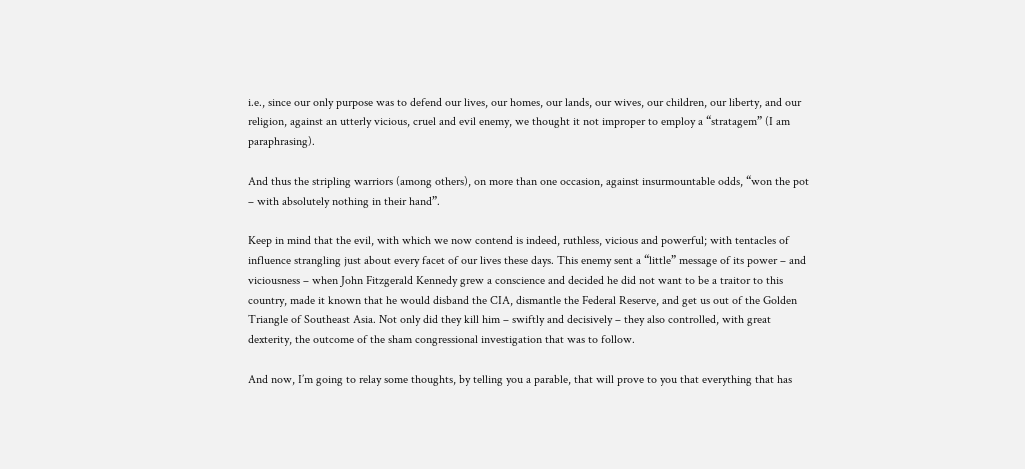i.e., since our only purpose was to defend our lives, our homes, our lands, our wives, our children, our liberty, and our religion, against an utterly vicious, cruel and evil enemy, we thought it not improper to employ a “stratagem” (I am paraphrasing).

And thus the stripling warriors (among others), on more than one occasion, against insurmountable odds, “won the pot – with absolutely nothing in their hand”.

Keep in mind that the evil, with which we now contend is indeed, ruthless, vicious and powerful; with tentacles of influence strangling just about every facet of our lives these days. This enemy sent a “little” message of its power – and viciousness – when John Fitzgerald Kennedy grew a conscience and decided he did not want to be a traitor to this country, made it known that he would disband the CIA, dismantle the Federal Reserve, and get us out of the Golden Triangle of Southeast Asia. Not only did they kill him – swiftly and decisively – they also controlled, with great dexterity, the outcome of the sham congressional investigation that was to follow.

And now, I’m going to relay some thoughts, by telling you a parable, that will prove to you that everything that has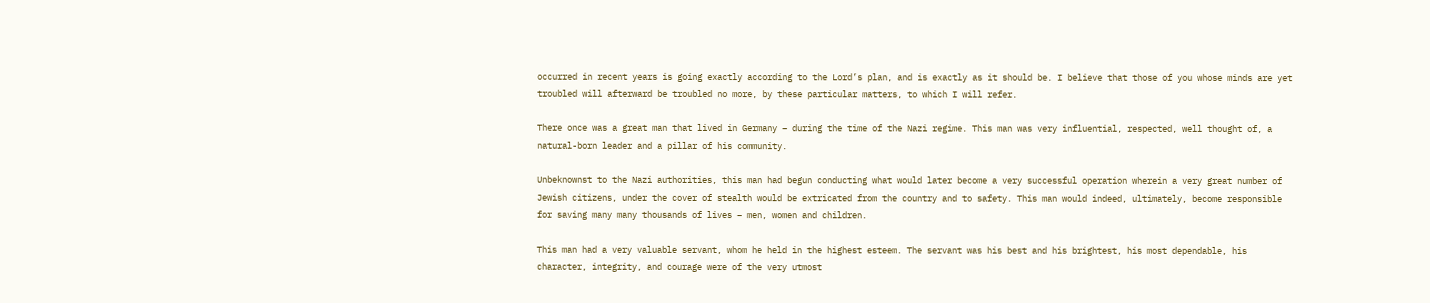occurred in recent years is going exactly according to the Lord’s plan, and is exactly as it should be. I believe that those of you whose minds are yet troubled will afterward be troubled no more, by these particular matters, to which I will refer.

There once was a great man that lived in Germany – during the time of the Nazi regime. This man was very influential, respected, well thought of, a natural-born leader and a pillar of his community.

Unbeknownst to the Nazi authorities, this man had begun conducting what would later become a very successful operation wherein a very great number of Jewish citizens, under the cover of stealth would be extricated from the country and to safety. This man would indeed, ultimately, become responsible for saving many many thousands of lives – men, women and children.

This man had a very valuable servant, whom he held in the highest esteem. The servant was his best and his brightest, his most dependable, his character, integrity, and courage were of the very utmost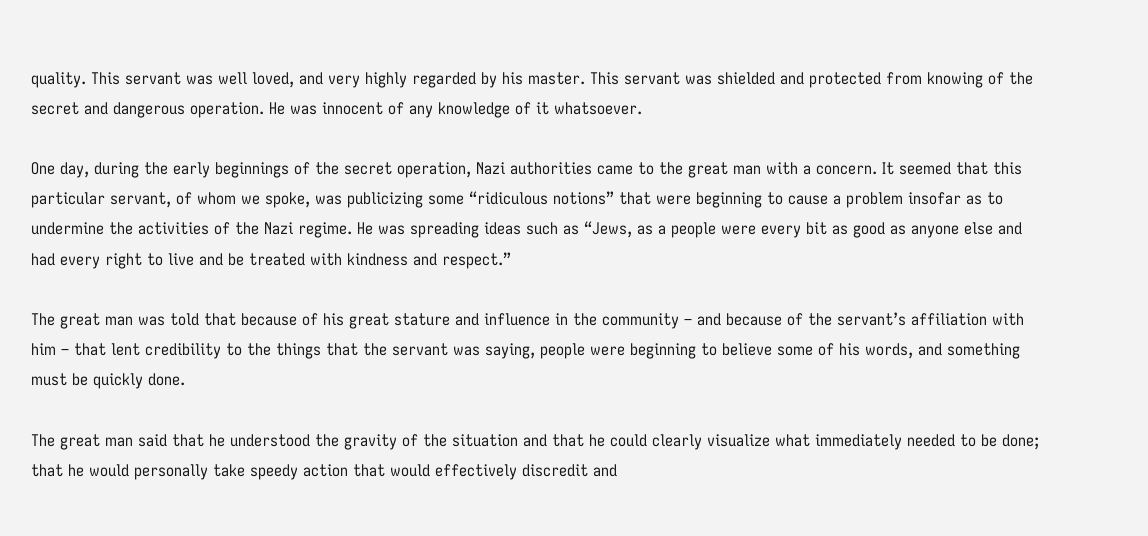quality. This servant was well loved, and very highly regarded by his master. This servant was shielded and protected from knowing of the secret and dangerous operation. He was innocent of any knowledge of it whatsoever.

One day, during the early beginnings of the secret operation, Nazi authorities came to the great man with a concern. It seemed that this particular servant, of whom we spoke, was publicizing some “ridiculous notions” that were beginning to cause a problem insofar as to undermine the activities of the Nazi regime. He was spreading ideas such as “Jews, as a people were every bit as good as anyone else and had every right to live and be treated with kindness and respect.”

The great man was told that because of his great stature and influence in the community – and because of the servant’s affiliation with him – that lent credibility to the things that the servant was saying, people were beginning to believe some of his words, and something must be quickly done.

The great man said that he understood the gravity of the situation and that he could clearly visualize what immediately needed to be done; that he would personally take speedy action that would effectively discredit and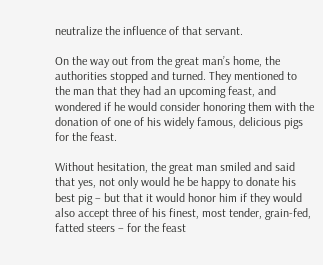neutralize the influence of that servant.

On the way out from the great man’s home, the authorities stopped and turned. They mentioned to the man that they had an upcoming feast, and wondered if he would consider honoring them with the donation of one of his widely famous, delicious pigs for the feast.

Without hesitation, the great man smiled and said that yes, not only would he be happy to donate his best pig – but that it would honor him if they would also accept three of his finest, most tender, grain-fed, fatted steers – for the feast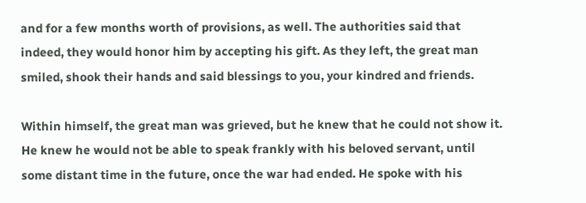and for a few months worth of provisions, as well. The authorities said that indeed, they would honor him by accepting his gift. As they left, the great man smiled, shook their hands and said blessings to you, your kindred and friends.

Within himself, the great man was grieved, but he knew that he could not show it. He knew he would not be able to speak frankly with his beloved servant, until some distant time in the future, once the war had ended. He spoke with his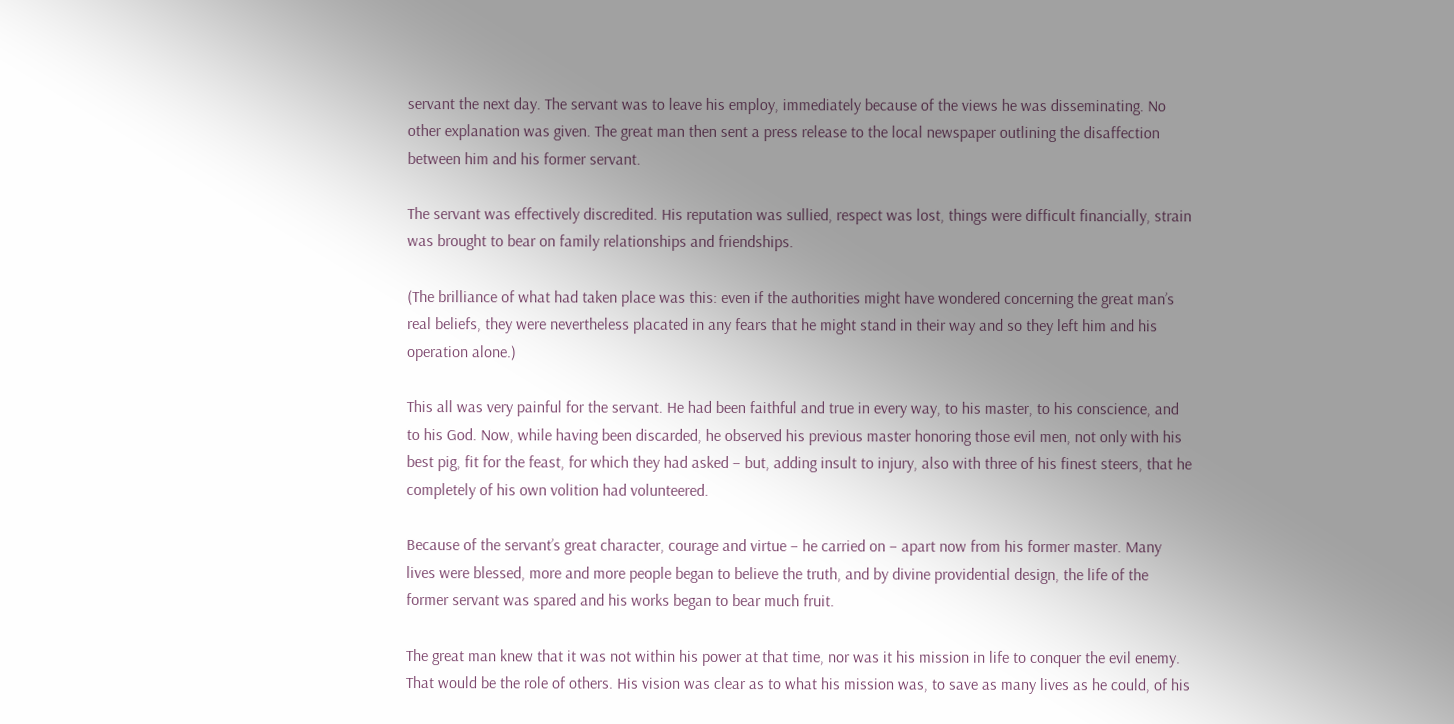servant the next day. The servant was to leave his employ, immediately because of the views he was disseminating. No other explanation was given. The great man then sent a press release to the local newspaper outlining the disaffection between him and his former servant.

The servant was effectively discredited. His reputation was sullied, respect was lost, things were difficult financially, strain was brought to bear on family relationships and friendships.

(The brilliance of what had taken place was this: even if the authorities might have wondered concerning the great man’s real beliefs, they were nevertheless placated in any fears that he might stand in their way and so they left him and his operation alone.)

This all was very painful for the servant. He had been faithful and true in every way, to his master, to his conscience, and to his God. Now, while having been discarded, he observed his previous master honoring those evil men, not only with his best pig, fit for the feast, for which they had asked – but, adding insult to injury, also with three of his finest steers, that he completely of his own volition had volunteered.

Because of the servant’s great character, courage and virtue – he carried on – apart now from his former master. Many lives were blessed, more and more people began to believe the truth, and by divine providential design, the life of the former servant was spared and his works began to bear much fruit.

The great man knew that it was not within his power at that time, nor was it his mission in life to conquer the evil enemy. That would be the role of others. His vision was clear as to what his mission was, to save as many lives as he could, of his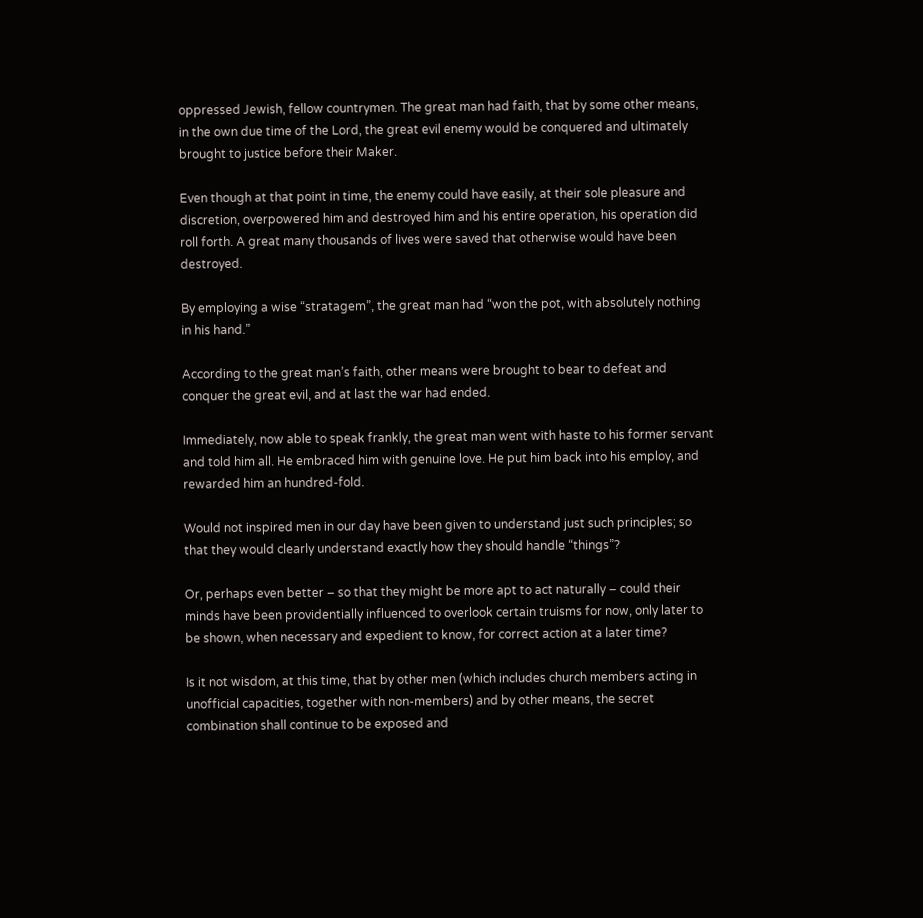oppressed Jewish, fellow countrymen. The great man had faith, that by some other means, in the own due time of the Lord, the great evil enemy would be conquered and ultimately brought to justice before their Maker.

Even though at that point in time, the enemy could have easily, at their sole pleasure and discretion, overpowered him and destroyed him and his entire operation, his operation did roll forth. A great many thousands of lives were saved that otherwise would have been destroyed.

By employing a wise “stratagem”, the great man had “won the pot, with absolutely nothing in his hand.”

According to the great man’s faith, other means were brought to bear to defeat and conquer the great evil, and at last the war had ended.

Immediately, now able to speak frankly, the great man went with haste to his former servant and told him all. He embraced him with genuine love. He put him back into his employ, and rewarded him an hundred-fold.

Would not inspired men in our day have been given to understand just such principles; so that they would clearly understand exactly how they should handle “things”?

Or, perhaps even better – so that they might be more apt to act naturally – could their minds have been providentially influenced to overlook certain truisms for now, only later to be shown, when necessary and expedient to know, for correct action at a later time?

Is it not wisdom, at this time, that by other men (which includes church members acting in unofficial capacities, together with non-members) and by other means, the secret combination shall continue to be exposed and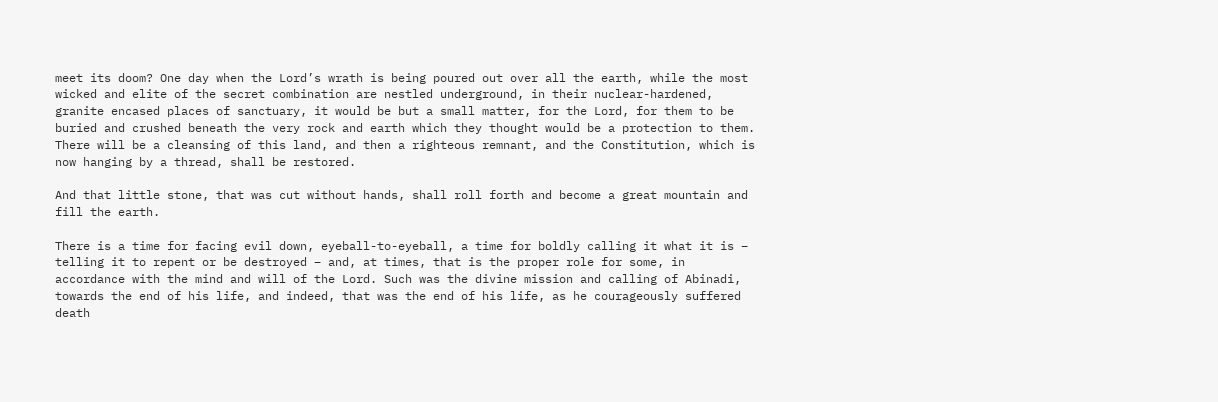meet its doom? One day when the Lord’s wrath is being poured out over all the earth, while the most wicked and elite of the secret combination are nestled underground, in their nuclear-hardened, granite encased places of sanctuary, it would be but a small matter, for the Lord, for them to be buried and crushed beneath the very rock and earth which they thought would be a protection to them. There will be a cleansing of this land, and then a righteous remnant, and the Constitution, which is now hanging by a thread, shall be restored.

And that little stone, that was cut without hands, shall roll forth and become a great mountain and fill the earth.

There is a time for facing evil down, eyeball-to-eyeball, a time for boldly calling it what it is – telling it to repent or be destroyed – and, at times, that is the proper role for some, in accordance with the mind and will of the Lord. Such was the divine mission and calling of Abinadi, towards the end of his life, and indeed, that was the end of his life, as he courageously suffered death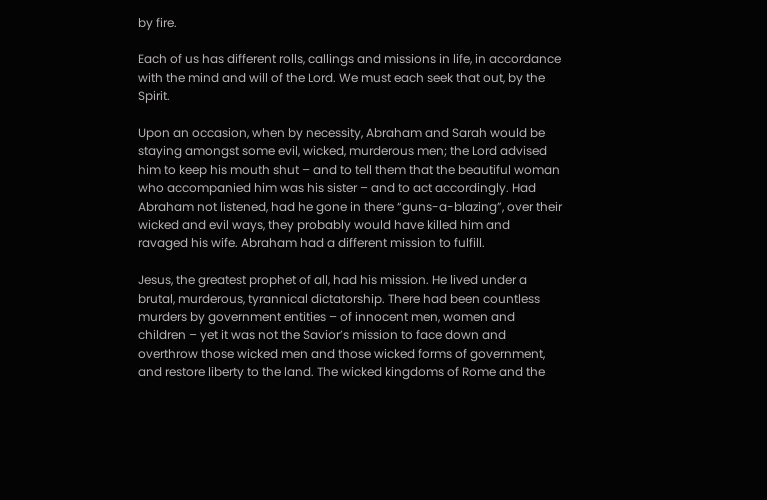by fire.

Each of us has different rolls, callings and missions in life, in accordance with the mind and will of the Lord. We must each seek that out, by the Spirit.

Upon an occasion, when by necessity, Abraham and Sarah would be staying amongst some evil, wicked, murderous men; the Lord advised him to keep his mouth shut – and to tell them that the beautiful woman who accompanied him was his sister – and to act accordingly. Had Abraham not listened, had he gone in there “guns-a-blazing”, over their wicked and evil ways, they probably would have killed him and ravaged his wife. Abraham had a different mission to fulfill.

Jesus, the greatest prophet of all, had his mission. He lived under a brutal, murderous, tyrannical dictatorship. There had been countless murders by government entities – of innocent men, women and children – yet it was not the Savior’s mission to face down and overthrow those wicked men and those wicked forms of government, and restore liberty to the land. The wicked kingdoms of Rome and the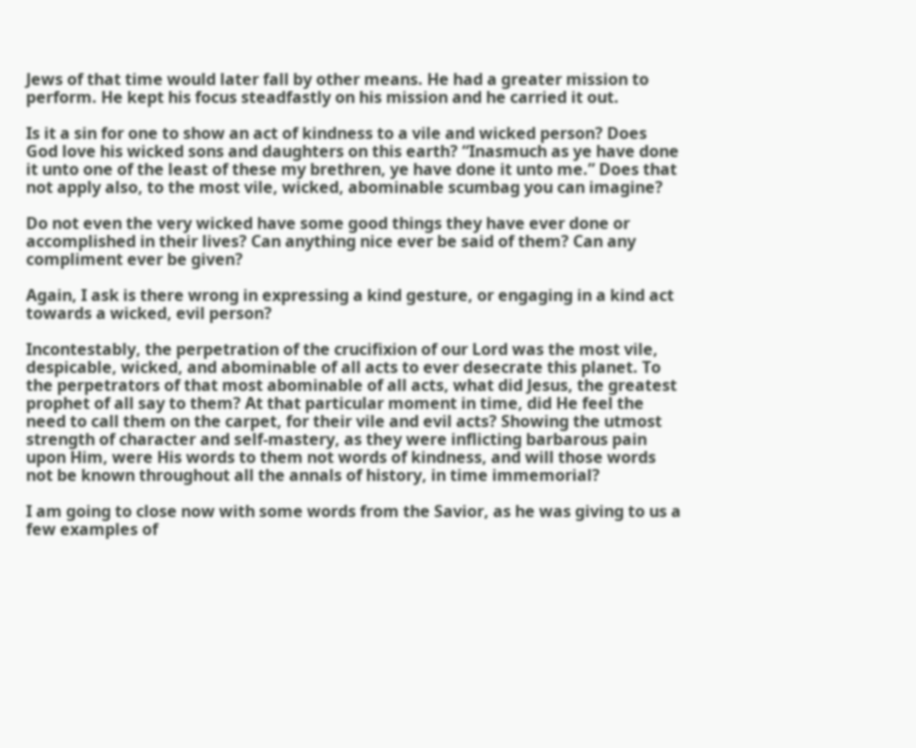Jews of that time would later fall by other means. He had a greater mission to perform. He kept his focus steadfastly on his mission and he carried it out.

Is it a sin for one to show an act of kindness to a vile and wicked person? Does God love his wicked sons and daughters on this earth? “Inasmuch as ye have done it unto one of the least of these my brethren, ye have done it unto me.” Does that not apply also, to the most vile, wicked, abominable scumbag you can imagine?

Do not even the very wicked have some good things they have ever done or accomplished in their lives? Can anything nice ever be said of them? Can any compliment ever be given?

Again, I ask is there wrong in expressing a kind gesture, or engaging in a kind act towards a wicked, evil person?

Incontestably, the perpetration of the crucifixion of our Lord was the most vile, despicable, wicked, and abominable of all acts to ever desecrate this planet. To the perpetrators of that most abominable of all acts, what did Jesus, the greatest prophet of all say to them? At that particular moment in time, did He feel the need to call them on the carpet, for their vile and evil acts? Showing the utmost strength of character and self-mastery, as they were inflicting barbarous pain upon Him, were His words to them not words of kindness, and will those words not be known throughout all the annals of history, in time immemorial?

I am going to close now with some words from the Savior, as he was giving to us a few examples of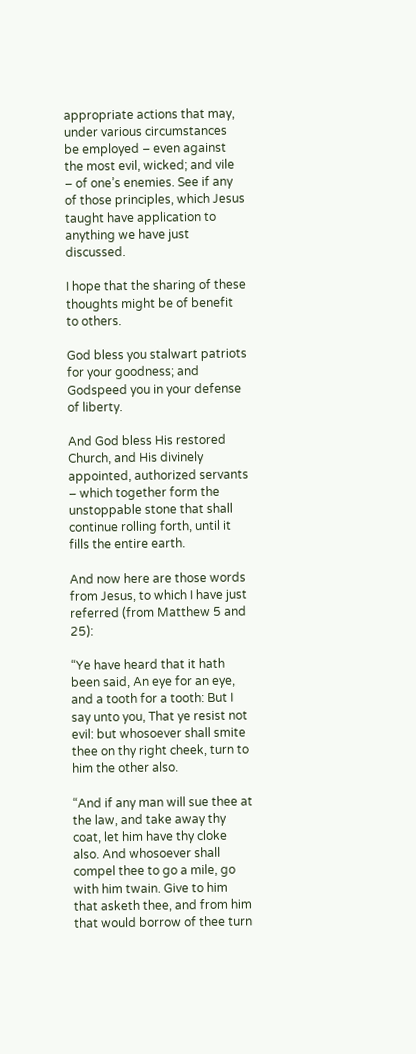appropriate actions that may, under various circumstances be employed – even against the most evil, wicked; and vile – of one’s enemies. See if any of those principles, which Jesus taught have application to anything we have just discussed.

I hope that the sharing of these thoughts might be of benefit to others.

God bless you stalwart patriots for your goodness; and Godspeed you in your defense of liberty.

And God bless His restored Church, and His divinely appointed, authorized servants – which together form the unstoppable stone that shall continue rolling forth, until it fills the entire earth.

And now here are those words from Jesus, to which I have just referred (from Matthew 5 and 25):

“Ye have heard that it hath been said, An eye for an eye, and a tooth for a tooth: But I say unto you, That ye resist not evil: but whosoever shall smite thee on thy right cheek, turn to him the other also.

“And if any man will sue thee at the law, and take away thy coat, let him have thy cloke also. And whosoever shall compel thee to go a mile, go with him twain. Give to him that asketh thee, and from him that would borrow of thee turn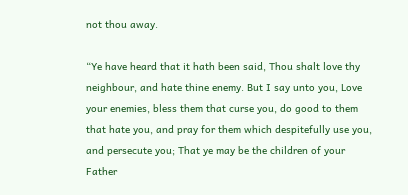not thou away.

“Ye have heard that it hath been said, Thou shalt love thy neighbour, and hate thine enemy. But I say unto you, Love your enemies, bless them that curse you, do good to them that hate you, and pray for them which despitefully use you, and persecute you; That ye may be the children of your Father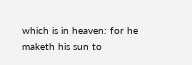which is in heaven: for he maketh his sun to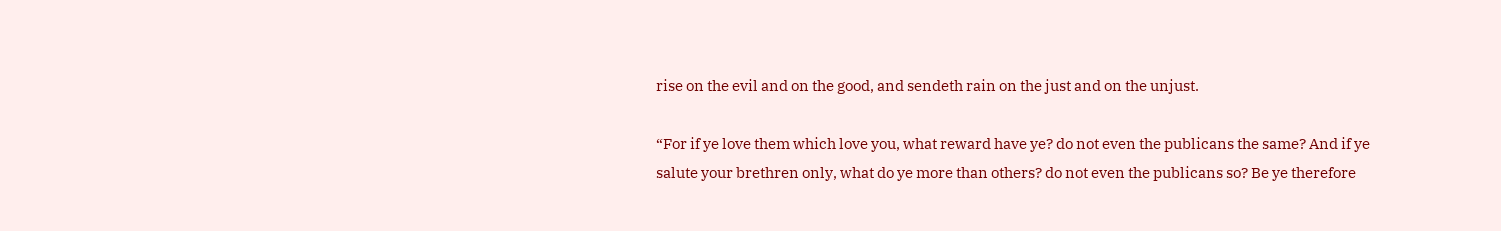rise on the evil and on the good, and sendeth rain on the just and on the unjust.

“For if ye love them which love you, what reward have ye? do not even the publicans the same? And if ye salute your brethren only, what do ye more than others? do not even the publicans so? Be ye therefore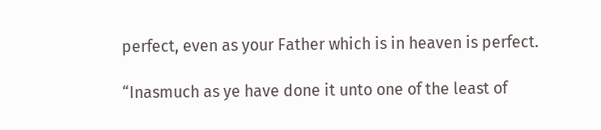perfect, even as your Father which is in heaven is perfect.

“Inasmuch as ye have done it unto one of the least of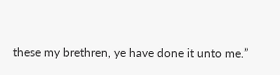these my brethren, ye have done it unto me.”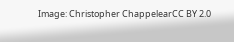Image: Christopher ChappelearCC BY 2.0